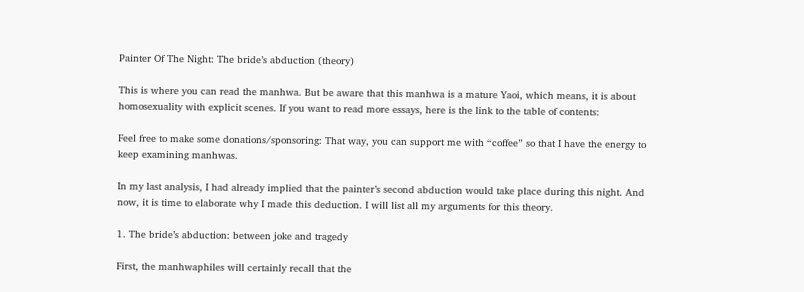Painter Of The Night: The bride’s abduction (theory)

This is where you can read the manhwa. But be aware that this manhwa is a mature Yaoi, which means, it is about homosexuality with explicit scenes. If you want to read more essays, here is the link to the table of contents:

Feel free to make some donations/sponsoring: That way, you can support me with “coffee” so that I have the energy to keep examining manhwas.

In my last analysis, I had already implied that the painter’s second abduction would take place during this night. And now, it is time to elaborate why I made this deduction. I will list all my arguments for this theory.

1. The bride’s abduction: between joke and tragedy

First, the manhwaphiles will certainly recall that the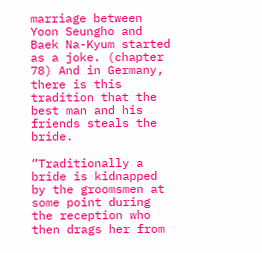marriage between Yoon Seungho and Baek Na-Kyum started as a joke. (chapter 78) And in Germany, there is this tradition that the best man and his friends steals the bride.

“Traditionally a bride is kidnapped by the groomsmen at some point during the reception who then drags her from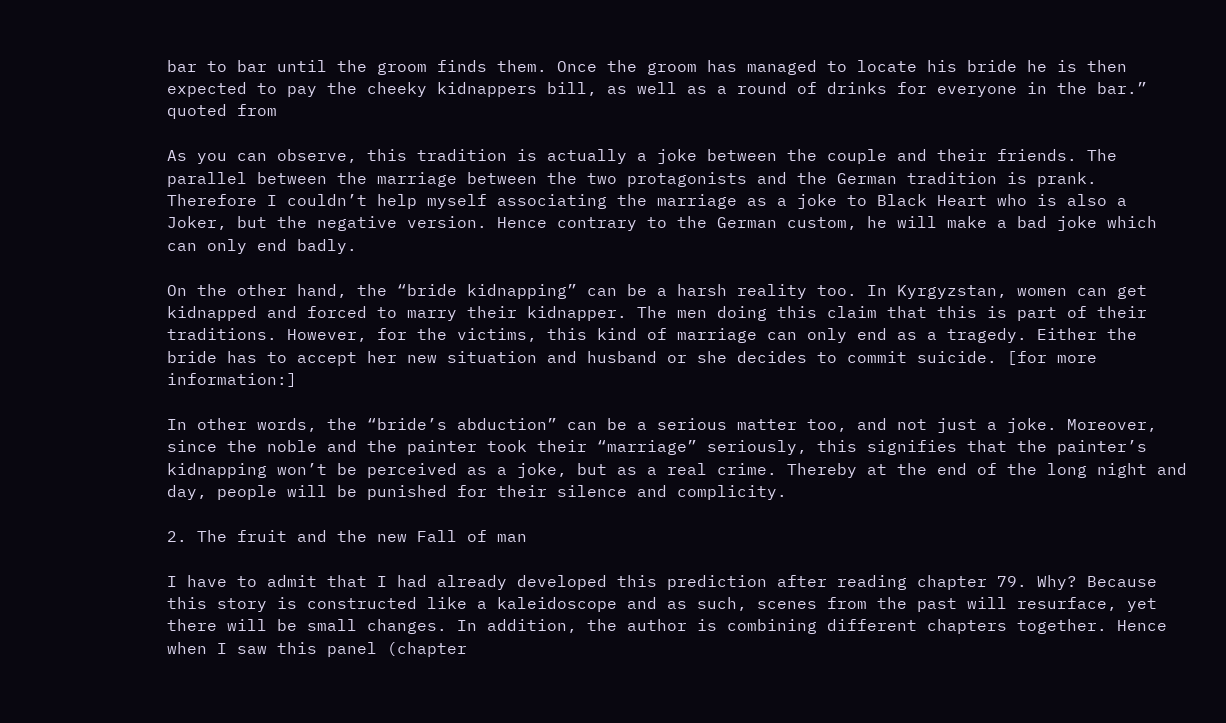bar to bar until the groom finds them. Once the groom has managed to locate his bride he is then expected to pay the cheeky kidnappers bill, as well as a round of drinks for everyone in the bar.” quoted from

As you can observe, this tradition is actually a joke between the couple and their friends. The parallel between the marriage between the two protagonists and the German tradition is prank. Therefore I couldn’t help myself associating the marriage as a joke to Black Heart who is also a Joker, but the negative version. Hence contrary to the German custom, he will make a bad joke which can only end badly.

On the other hand, the “bride kidnapping” can be a harsh reality too. In Kyrgyzstan, women can get kidnapped and forced to marry their kidnapper. The men doing this claim that this is part of their traditions. However, for the victims, this kind of marriage can only end as a tragedy. Either the bride has to accept her new situation and husband or she decides to commit suicide. [for more information:]

In other words, the “bride’s abduction” can be a serious matter too, and not just a joke. Moreover, since the noble and the painter took their “marriage” seriously, this signifies that the painter’s kidnapping won’t be perceived as a joke, but as a real crime. Thereby at the end of the long night and day, people will be punished for their silence and complicity.

2. The fruit and the new Fall of man

I have to admit that I had already developed this prediction after reading chapter 79. Why? Because this story is constructed like a kaleidoscope and as such, scenes from the past will resurface, yet there will be small changes. In addition, the author is combining different chapters together. Hence when I saw this panel (chapter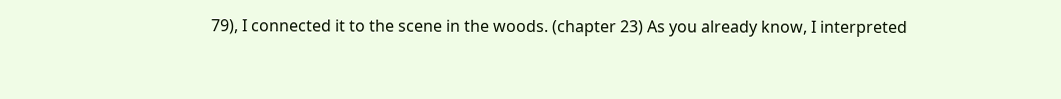79), I connected it to the scene in the woods. (chapter 23) As you already know, I interpreted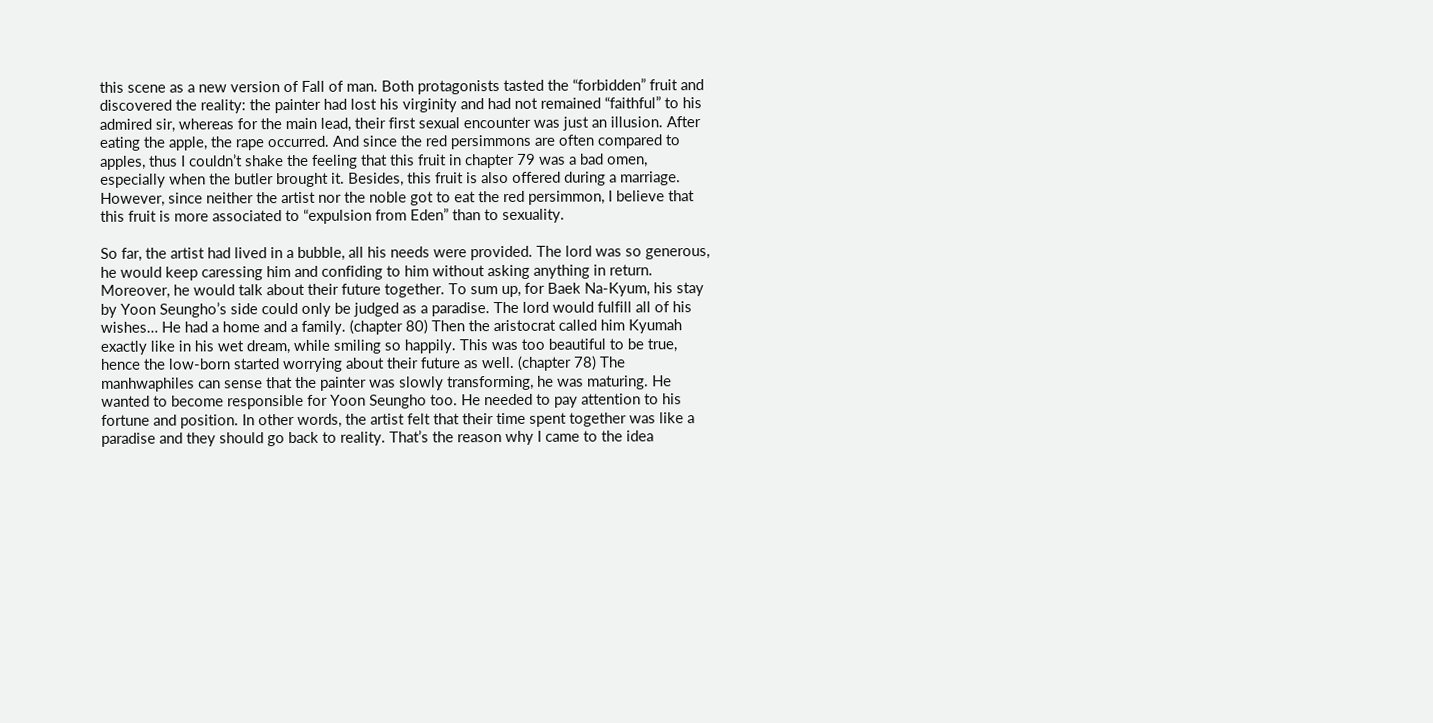this scene as a new version of Fall of man. Both protagonists tasted the “forbidden” fruit and discovered the reality: the painter had lost his virginity and had not remained “faithful” to his admired sir, whereas for the main lead, their first sexual encounter was just an illusion. After eating the apple, the rape occurred. And since the red persimmons are often compared to apples, thus I couldn’t shake the feeling that this fruit in chapter 79 was a bad omen, especially when the butler brought it. Besides, this fruit is also offered during a marriage. However, since neither the artist nor the noble got to eat the red persimmon, I believe that this fruit is more associated to “expulsion from Eden” than to sexuality.

So far, the artist had lived in a bubble, all his needs were provided. The lord was so generous, he would keep caressing him and confiding to him without asking anything in return. Moreover, he would talk about their future together. To sum up, for Baek Na-Kyum, his stay by Yoon Seungho’s side could only be judged as a paradise. The lord would fulfill all of his wishes… He had a home and a family. (chapter 80) Then the aristocrat called him Kyumah exactly like in his wet dream, while smiling so happily. This was too beautiful to be true, hence the low-born started worrying about their future as well. (chapter 78) The manhwaphiles can sense that the painter was slowly transforming, he was maturing. He wanted to become responsible for Yoon Seungho too. He needed to pay attention to his fortune and position. In other words, the artist felt that their time spent together was like a paradise and they should go back to reality. That’s the reason why I came to the idea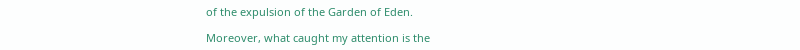of the expulsion of the Garden of Eden.

Moreover, what caught my attention is the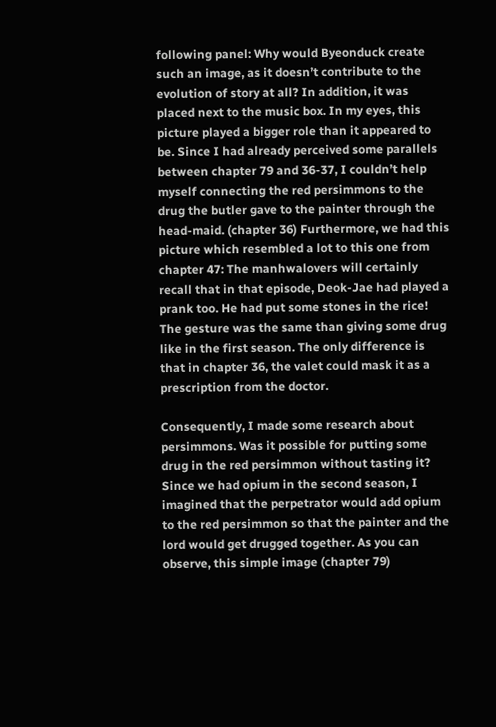following panel: Why would Byeonduck create such an image, as it doesn’t contribute to the evolution of story at all? In addition, it was placed next to the music box. In my eyes, this picture played a bigger role than it appeared to be. Since I had already perceived some parallels between chapter 79 and 36-37, I couldn’t help myself connecting the red persimmons to the drug the butler gave to the painter through the head-maid. (chapter 36) Furthermore, we had this picture which resembled a lot to this one from chapter 47: The manhwalovers will certainly recall that in that episode, Deok-Jae had played a prank too. He had put some stones in the rice! The gesture was the same than giving some drug like in the first season. The only difference is that in chapter 36, the valet could mask it as a prescription from the doctor.

Consequently, I made some research about persimmons. Was it possible for putting some drug in the red persimmon without tasting it? Since we had opium in the second season, I imagined that the perpetrator would add opium to the red persimmon so that the painter and the lord would get drugged together. As you can observe, this simple image (chapter 79)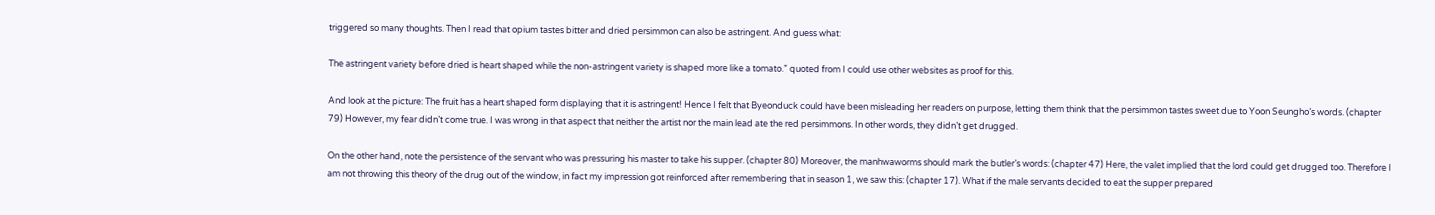triggered so many thoughts. Then I read that opium tastes bitter and dried persimmon can also be astringent. And guess what:

The astringent variety before dried is heart shaped while the non-astringent variety is shaped more like a tomato.” quoted from I could use other websites as proof for this.

And look at the picture: The fruit has a heart shaped form displaying that it is astringent! Hence I felt that Byeonduck could have been misleading her readers on purpose, letting them think that the persimmon tastes sweet due to Yoon Seungho’s words. (chapter 79) However, my fear didn’t come true. I was wrong in that aspect that neither the artist nor the main lead ate the red persimmons. In other words, they didn’t get drugged.

On the other hand, note the persistence of the servant who was pressuring his master to take his supper. (chapter 80) Moreover, the manhwaworms should mark the butler’s words: (chapter 47) Here, the valet implied that the lord could get drugged too. Therefore I am not throwing this theory of the drug out of the window, in fact my impression got reinforced after remembering that in season 1, we saw this: (chapter 17). What if the male servants decided to eat the supper prepared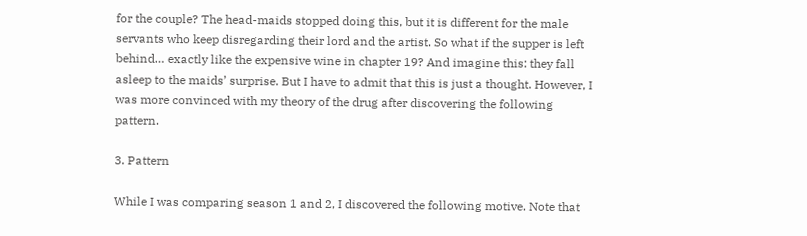for the couple? The head-maids stopped doing this, but it is different for the male servants who keep disregarding their lord and the artist. So what if the supper is left behind… exactly like the expensive wine in chapter 19? And imagine this: they fall asleep to the maids’ surprise. But I have to admit that this is just a thought. However, I was more convinced with my theory of the drug after discovering the following pattern.

3. Pattern

While I was comparing season 1 and 2, I discovered the following motive. Note that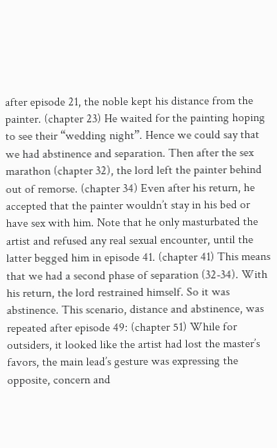after episode 21, the noble kept his distance from the painter. (chapter 23) He waited for the painting hoping to see their “wedding night”. Hence we could say that we had abstinence and separation. Then after the sex marathon (chapter 32), the lord left the painter behind out of remorse. (chapter 34) Even after his return, he accepted that the painter wouldn’t stay in his bed or have sex with him. Note that he only masturbated the artist and refused any real sexual encounter, until the latter begged him in episode 41. (chapter 41) This means that we had a second phase of separation (32-34). With his return, the lord restrained himself. So it was abstinence. This scenario, distance and abstinence, was repeated after episode 49: (chapter 51) While for outsiders, it looked like the artist had lost the master’s favors, the main lead’s gesture was expressing the opposite, concern and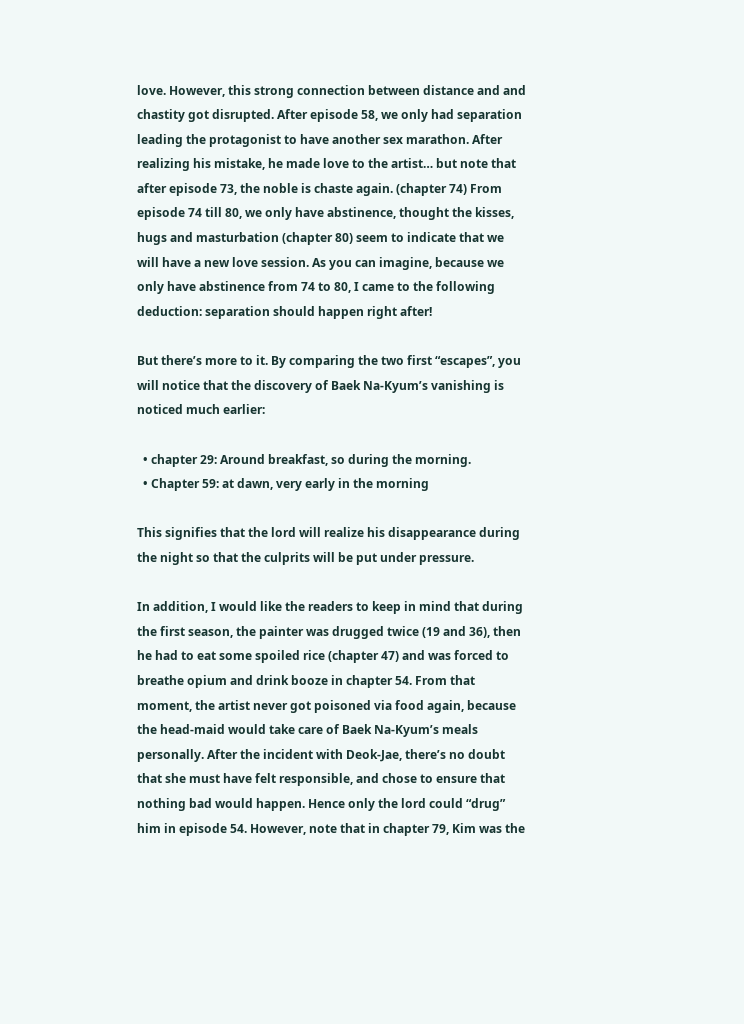love. However, this strong connection between distance and and chastity got disrupted. After episode 58, we only had separation leading the protagonist to have another sex marathon. After realizing his mistake, he made love to the artist… but note that after episode 73, the noble is chaste again. (chapter 74) From episode 74 till 80, we only have abstinence, thought the kisses, hugs and masturbation (chapter 80) seem to indicate that we will have a new love session. As you can imagine, because we only have abstinence from 74 to 80, I came to the following deduction: separation should happen right after!

But there’s more to it. By comparing the two first “escapes”, you will notice that the discovery of Baek Na-Kyum’s vanishing is noticed much earlier:

  • chapter 29: Around breakfast, so during the morning.
  • Chapter 59: at dawn, very early in the morning

This signifies that the lord will realize his disappearance during the night so that the culprits will be put under pressure.

In addition, I would like the readers to keep in mind that during the first season, the painter was drugged twice (19 and 36), then he had to eat some spoiled rice (chapter 47) and was forced to breathe opium and drink booze in chapter 54. From that moment, the artist never got poisoned via food again, because the head-maid would take care of Baek Na-Kyum’s meals personally. After the incident with Deok-Jae, there’s no doubt that she must have felt responsible, and chose to ensure that nothing bad would happen. Hence only the lord could “drug” him in episode 54. However, note that in chapter 79, Kim was the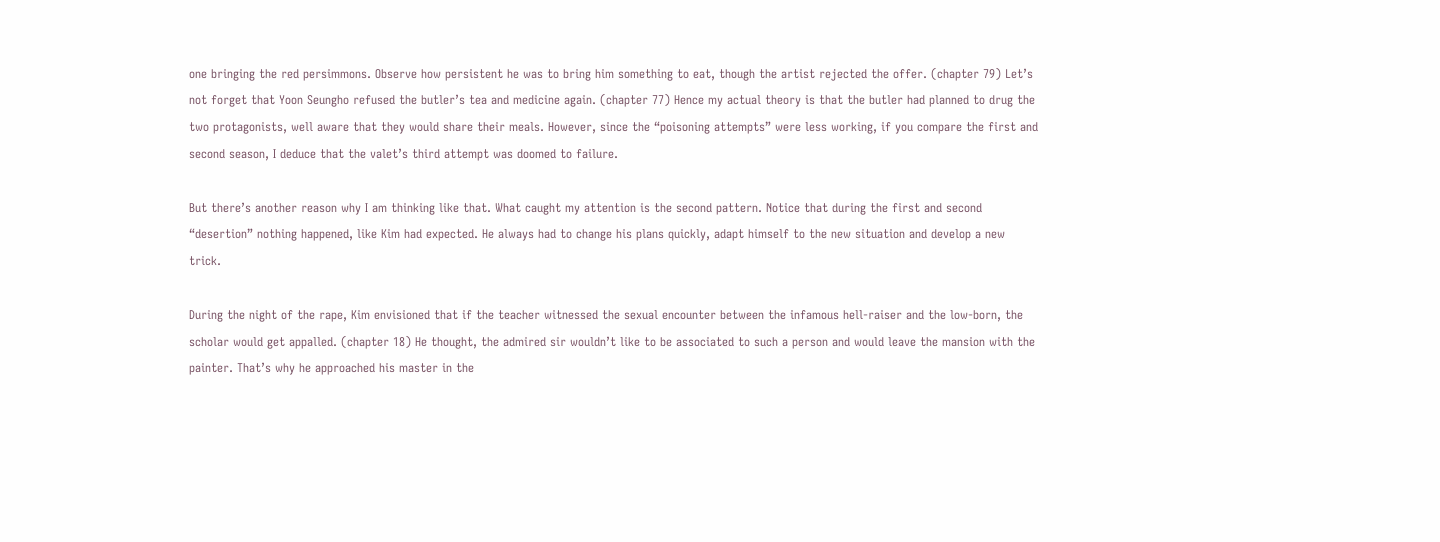one bringing the red persimmons. Observe how persistent he was to bring him something to eat, though the artist rejected the offer. (chapter 79) Let’s not forget that Yoon Seungho refused the butler’s tea and medicine again. (chapter 77) Hence my actual theory is that the butler had planned to drug the two protagonists, well aware that they would share their meals. However, since the “poisoning attempts” were less working, if you compare the first and second season, I deduce that the valet’s third attempt was doomed to failure.

But there’s another reason why I am thinking like that. What caught my attention is the second pattern. Notice that during the first and second “desertion” nothing happened, like Kim had expected. He always had to change his plans quickly, adapt himself to the new situation and develop a new trick.

During the night of the rape, Kim envisioned that if the teacher witnessed the sexual encounter between the infamous hell-raiser and the low-born, the scholar would get appalled. (chapter 18) He thought, the admired sir wouldn’t like to be associated to such a person and would leave the mansion with the painter. That’s why he approached his master in the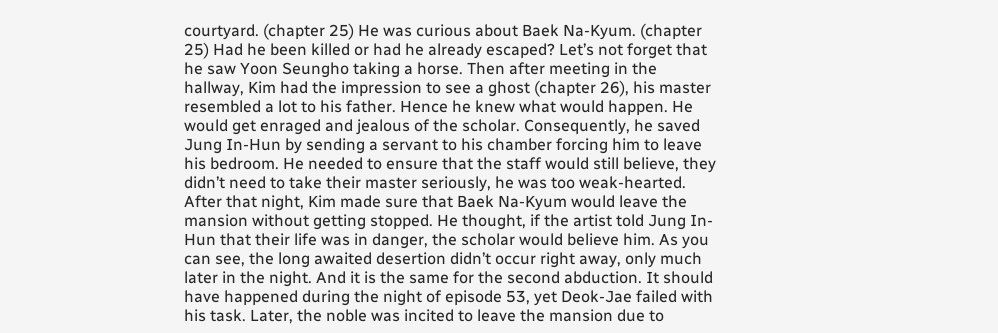courtyard. (chapter 25) He was curious about Baek Na-Kyum. (chapter 25) Had he been killed or had he already escaped? Let’s not forget that he saw Yoon Seungho taking a horse. Then after meeting in the hallway, Kim had the impression to see a ghost (chapter 26), his master resembled a lot to his father. Hence he knew what would happen. He would get enraged and jealous of the scholar. Consequently, he saved Jung In-Hun by sending a servant to his chamber forcing him to leave his bedroom. He needed to ensure that the staff would still believe, they didn’t need to take their master seriously, he was too weak-hearted. After that night, Kim made sure that Baek Na-Kyum would leave the mansion without getting stopped. He thought, if the artist told Jung In-Hun that their life was in danger, the scholar would believe him. As you can see, the long awaited desertion didn’t occur right away, only much later in the night. And it is the same for the second abduction. It should have happened during the night of episode 53, yet Deok-Jae failed with his task. Later, the noble was incited to leave the mansion due to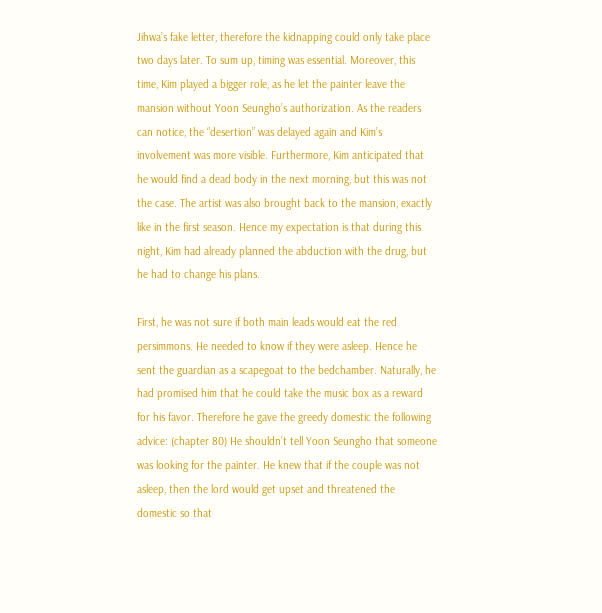Jihwa’s fake letter, therefore the kidnapping could only take place two days later. To sum up, timing was essential. Moreover, this time, Kim played a bigger role, as he let the painter leave the mansion without Yoon Seungho’s authorization. As the readers can notice, the “desertion” was delayed again and Kim’s involvement was more visible. Furthermore, Kim anticipated that he would find a dead body in the next morning, but this was not the case. The artist was also brought back to the mansion, exactly like in the first season. Hence my expectation is that during this night, Kim had already planned the abduction with the drug, but he had to change his plans.

First, he was not sure if both main leads would eat the red persimmons. He needed to know if they were asleep. Hence he sent the guardian as a scapegoat to the bedchamber. Naturally, he had promised him that he could take the music box as a reward for his favor. Therefore he gave the greedy domestic the following advice: (chapter 80) He shouldn’t tell Yoon Seungho that someone was looking for the painter. He knew that if the couple was not asleep, then the lord would get upset and threatened the domestic so that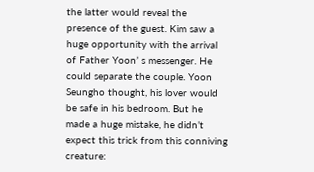the latter would reveal the presence of the guest. Kim saw a huge opportunity with the arrival of Father Yoon’ s messenger. He could separate the couple. Yoon Seungho thought, his lover would be safe in his bedroom. But he made a huge mistake, he didn’t expect this trick from this conniving creature: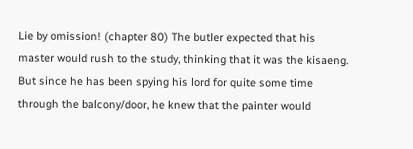Lie by omission! (chapter 80) The butler expected that his master would rush to the study, thinking that it was the kisaeng. But since he has been spying his lord for quite some time through the balcony/door, he knew that the painter would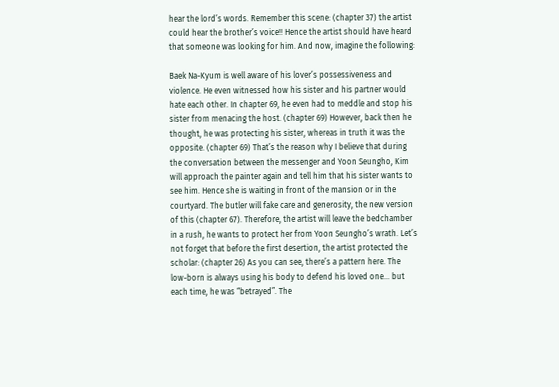hear the lord’s words. Remember this scene: (chapter 37) the artist could hear the brother’s voice!! Hence the artist should have heard that someone was looking for him. And now, imagine the following:

Baek Na-Kyum is well aware of his lover’s possessiveness and violence. He even witnessed how his sister and his partner would hate each other. In chapter 69, he even had to meddle and stop his sister from menacing the host. (chapter 69) However, back then he thought, he was protecting his sister, whereas in truth it was the opposite. (chapter 69) That’s the reason why I believe that during the conversation between the messenger and Yoon Seungho, Kim will approach the painter again and tell him that his sister wants to see him. Hence she is waiting in front of the mansion or in the courtyard. The butler will fake care and generosity, the new version of this (chapter 67). Therefore, the artist will leave the bedchamber in a rush, he wants to protect her from Yoon Seungho’s wrath. Let’s not forget that before the first desertion, the artist protected the scholar: (chapter 26) As you can see, there’s a pattern here. The low-born is always using his body to defend his loved one… but each time, he was “betrayed”. The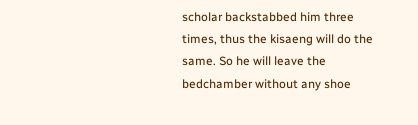scholar backstabbed him three times, thus the kisaeng will do the same. So he will leave the bedchamber without any shoe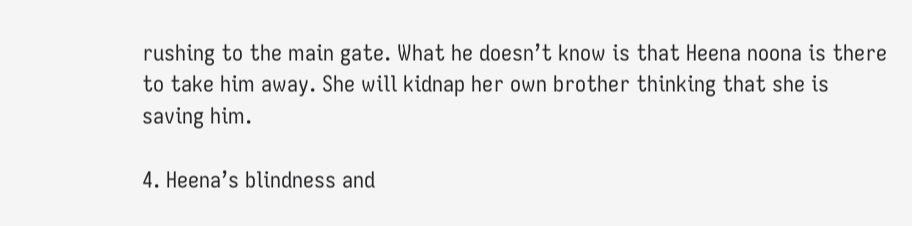rushing to the main gate. What he doesn’t know is that Heena noona is there to take him away. She will kidnap her own brother thinking that she is saving him.

4. Heena’s blindness and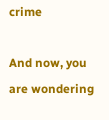crime

And now, you are wondering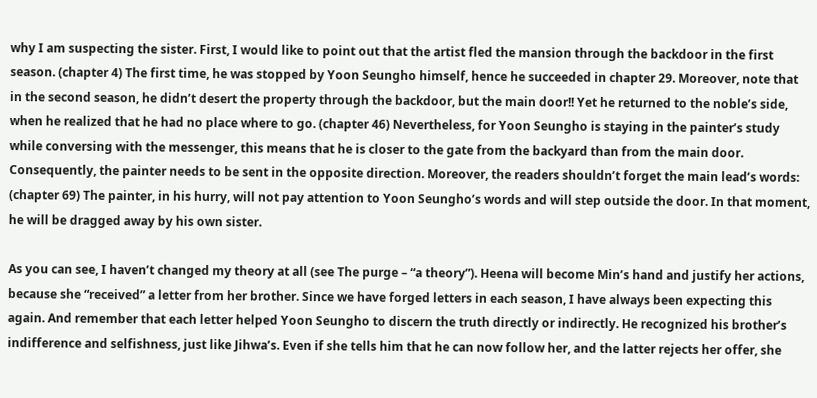why I am suspecting the sister. First, I would like to point out that the artist fled the mansion through the backdoor in the first season. (chapter 4) The first time, he was stopped by Yoon Seungho himself, hence he succeeded in chapter 29. Moreover, note that in the second season, he didn’t desert the property through the backdoor, but the main door!! Yet he returned to the noble’s side, when he realized that he had no place where to go. (chapter 46) Nevertheless, for Yoon Seungho is staying in the painter’s study while conversing with the messenger, this means that he is closer to the gate from the backyard than from the main door. Consequently, the painter needs to be sent in the opposite direction. Moreover, the readers shouldn’t forget the main lead’s words: (chapter 69) The painter, in his hurry, will not pay attention to Yoon Seungho’s words and will step outside the door. In that moment, he will be dragged away by his own sister.

As you can see, I haven’t changed my theory at all (see The purge – “a theory”). Heena will become Min’s hand and justify her actions, because she “received” a letter from her brother. Since we have forged letters in each season, I have always been expecting this again. And remember that each letter helped Yoon Seungho to discern the truth directly or indirectly. He recognized his brother’s indifference and selfishness, just like Jihwa’s. Even if she tells him that he can now follow her, and the latter rejects her offer, she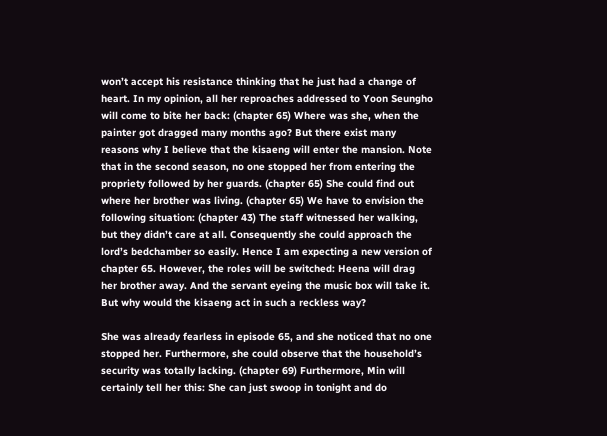won’t accept his resistance thinking that he just had a change of heart. In my opinion, all her reproaches addressed to Yoon Seungho will come to bite her back: (chapter 65) Where was she, when the painter got dragged many months ago? But there exist many reasons why I believe that the kisaeng will enter the mansion. Note that in the second season, no one stopped her from entering the propriety followed by her guards. (chapter 65) She could find out where her brother was living. (chapter 65) We have to envision the following situation: (chapter 43) The staff witnessed her walking, but they didn’t care at all. Consequently she could approach the lord’s bedchamber so easily. Hence I am expecting a new version of chapter 65. However, the roles will be switched: Heena will drag her brother away. And the servant eyeing the music box will take it. But why would the kisaeng act in such a reckless way?

She was already fearless in episode 65, and she noticed that no one stopped her. Furthermore, she could observe that the household’s security was totally lacking. (chapter 69) Furthermore, Min will certainly tell her this: She can just swoop in tonight and do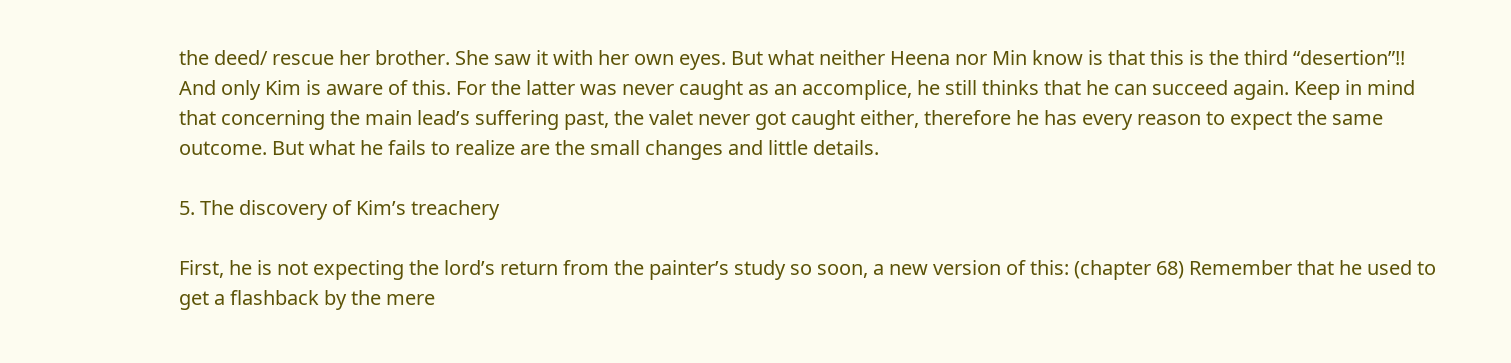the deed/ rescue her brother. She saw it with her own eyes. But what neither Heena nor Min know is that this is the third “desertion”!! And only Kim is aware of this. For the latter was never caught as an accomplice, he still thinks that he can succeed again. Keep in mind that concerning the main lead’s suffering past, the valet never got caught either, therefore he has every reason to expect the same outcome. But what he fails to realize are the small changes and little details.

5. The discovery of Kim’s treachery

First, he is not expecting the lord’s return from the painter’s study so soon, a new version of this: (chapter 68) Remember that he used to get a flashback by the mere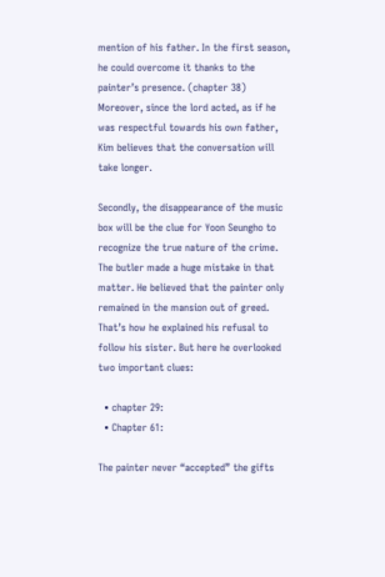mention of his father. In the first season, he could overcome it thanks to the painter’s presence. (chapter 38) Moreover, since the lord acted, as if he was respectful towards his own father, Kim believes that the conversation will take longer.

Secondly, the disappearance of the music box will be the clue for Yoon Seungho to recognize the true nature of the crime. The butler made a huge mistake in that matter. He believed that the painter only remained in the mansion out of greed. That’s how he explained his refusal to follow his sister. But here he overlooked two important clues:

  • chapter 29:
  • Chapter 61:

The painter never “accepted” the gifts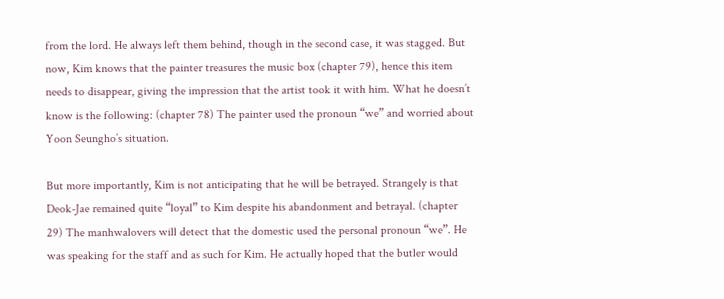from the lord. He always left them behind, though in the second case, it was stagged. But now, Kim knows that the painter treasures the music box (chapter 79), hence this item needs to disappear, giving the impression that the artist took it with him. What he doesn’t know is the following: (chapter 78) The painter used the pronoun “we” and worried about Yoon Seungho’s situation.

But more importantly, Kim is not anticipating that he will be betrayed. Strangely is that Deok-Jae remained quite “loyal” to Kim despite his abandonment and betrayal. (chapter 29) The manhwalovers will detect that the domestic used the personal pronoun “we”. He was speaking for the staff and as such for Kim. He actually hoped that the butler would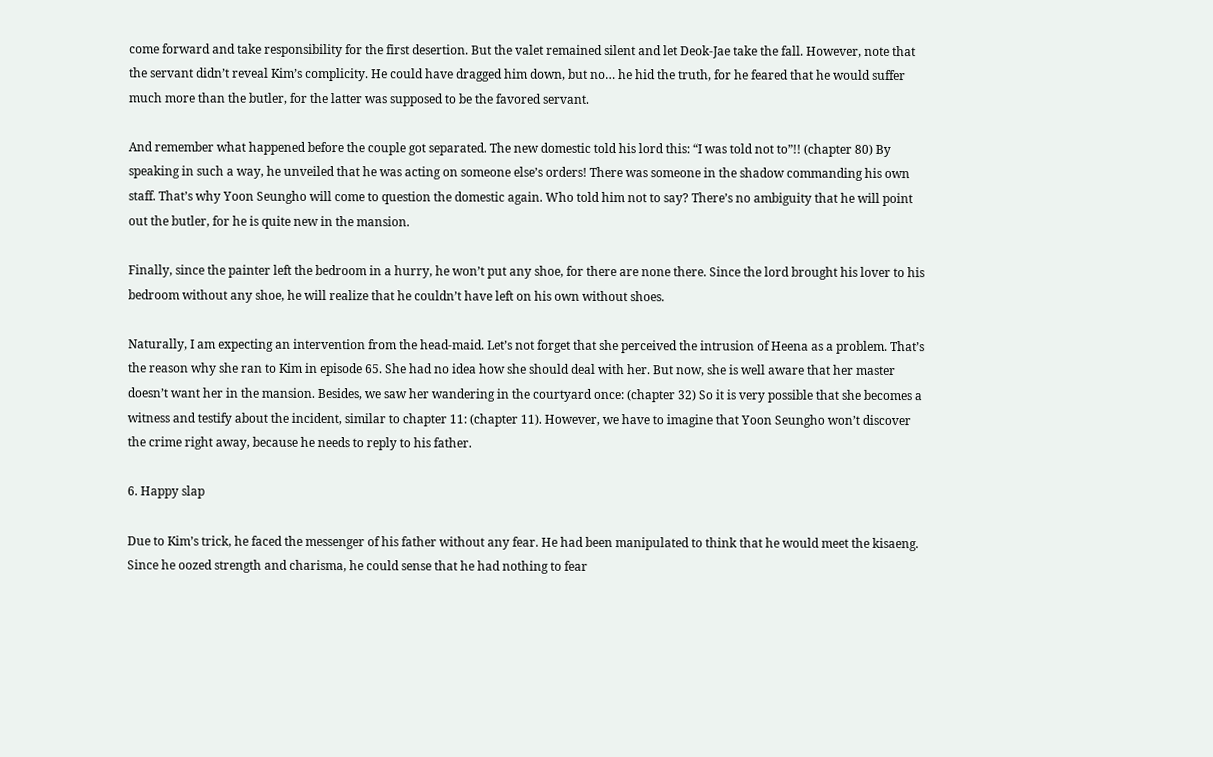come forward and take responsibility for the first desertion. But the valet remained silent and let Deok-Jae take the fall. However, note that the servant didn’t reveal Kim’s complicity. He could have dragged him down, but no… he hid the truth, for he feared that he would suffer much more than the butler, for the latter was supposed to be the favored servant.

And remember what happened before the couple got separated. The new domestic told his lord this: “I was told not to”!! (chapter 80) By speaking in such a way, he unveiled that he was acting on someone else’s orders! There was someone in the shadow commanding his own staff. That’s why Yoon Seungho will come to question the domestic again. Who told him not to say? There’s no ambiguity that he will point out the butler, for he is quite new in the mansion.

Finally, since the painter left the bedroom in a hurry, he won’t put any shoe, for there are none there. Since the lord brought his lover to his bedroom without any shoe, he will realize that he couldn’t have left on his own without shoes.

Naturally, I am expecting an intervention from the head-maid. Let’s not forget that she perceived the intrusion of Heena as a problem. That’s the reason why she ran to Kim in episode 65. She had no idea how she should deal with her. But now, she is well aware that her master doesn’t want her in the mansion. Besides, we saw her wandering in the courtyard once: (chapter 32) So it is very possible that she becomes a witness and testify about the incident, similar to chapter 11: (chapter 11). However, we have to imagine that Yoon Seungho won’t discover the crime right away, because he needs to reply to his father.

6. Happy slap

Due to Kim’s trick, he faced the messenger of his father without any fear. He had been manipulated to think that he would meet the kisaeng. Since he oozed strength and charisma, he could sense that he had nothing to fear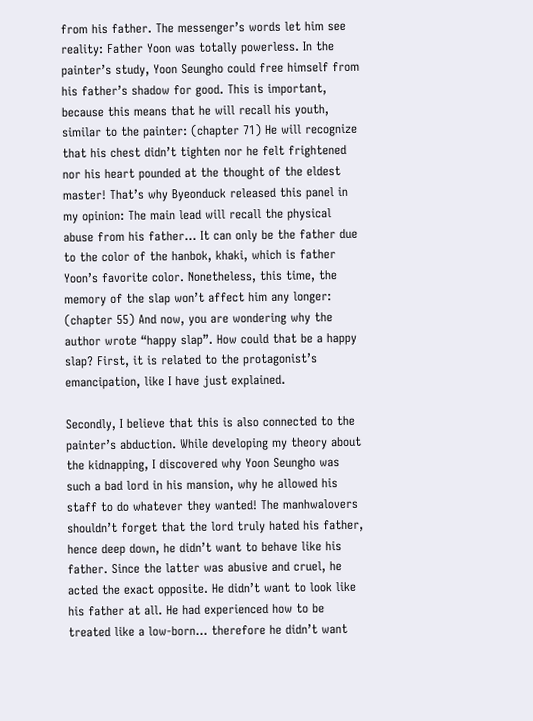from his father. The messenger’s words let him see reality: Father Yoon was totally powerless. In the painter’s study, Yoon Seungho could free himself from his father’s shadow for good. This is important, because this means that he will recall his youth, similar to the painter: (chapter 71) He will recognize that his chest didn’t tighten nor he felt frightened nor his heart pounded at the thought of the eldest master! That’s why Byeonduck released this panel in my opinion: The main lead will recall the physical abuse from his father… It can only be the father due to the color of the hanbok, khaki, which is father Yoon’s favorite color. Nonetheless, this time, the memory of the slap won’t affect him any longer: (chapter 55) And now, you are wondering why the author wrote “happy slap”. How could that be a happy slap? First, it is related to the protagonist’s emancipation, like I have just explained.

Secondly, I believe that this is also connected to the painter’s abduction. While developing my theory about the kidnapping, I discovered why Yoon Seungho was such a bad lord in his mansion, why he allowed his staff to do whatever they wanted! The manhwalovers shouldn’t forget that the lord truly hated his father, hence deep down, he didn’t want to behave like his father. Since the latter was abusive and cruel, he acted the exact opposite. He didn’t want to look like his father at all. He had experienced how to be treated like a low-born… therefore he didn’t want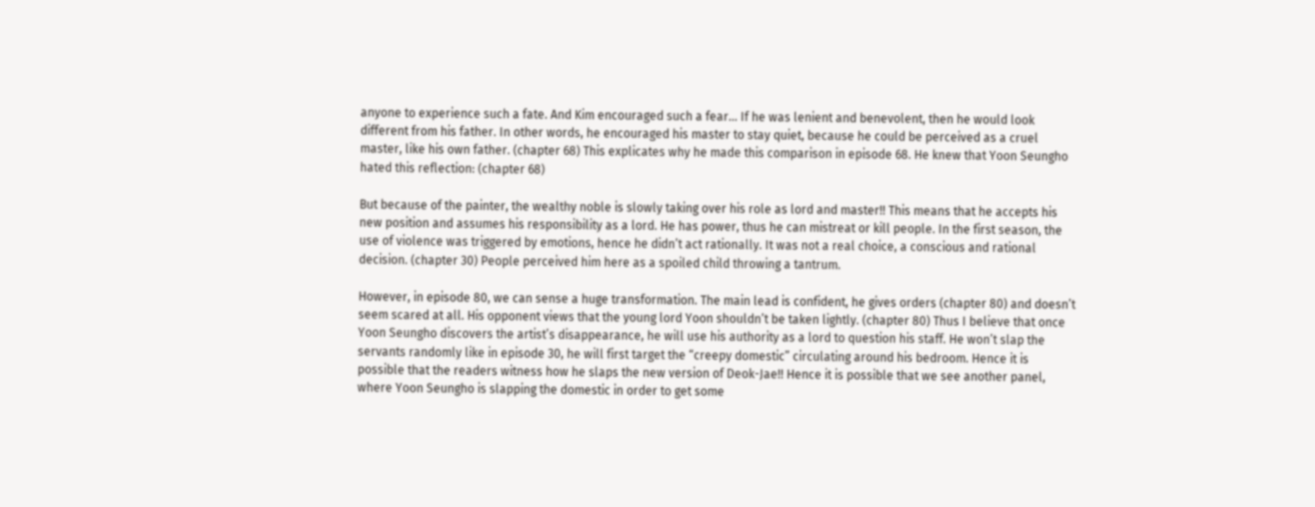anyone to experience such a fate. And Kim encouraged such a fear… If he was lenient and benevolent, then he would look different from his father. In other words, he encouraged his master to stay quiet, because he could be perceived as a cruel master, like his own father. (chapter 68) This explicates why he made this comparison in episode 68. He knew that Yoon Seungho hated this reflection: (chapter 68)

But because of the painter, the wealthy noble is slowly taking over his role as lord and master!! This means that he accepts his new position and assumes his responsibility as a lord. He has power, thus he can mistreat or kill people. In the first season, the use of violence was triggered by emotions, hence he didn’t act rationally. It was not a real choice, a conscious and rational decision. (chapter 30) People perceived him here as a spoiled child throwing a tantrum.

However, in episode 80, we can sense a huge transformation. The main lead is confident, he gives orders (chapter 80) and doesn’t seem scared at all. His opponent views that the young lord Yoon shouldn’t be taken lightly. (chapter 80) Thus I believe that once Yoon Seungho discovers the artist’s disappearance, he will use his authority as a lord to question his staff. He won’t slap the servants randomly like in episode 30, he will first target the “creepy domestic” circulating around his bedroom. Hence it is possible that the readers witness how he slaps the new version of Deok-Jae!! Hence it is possible that we see another panel, where Yoon Seungho is slapping the domestic in order to get some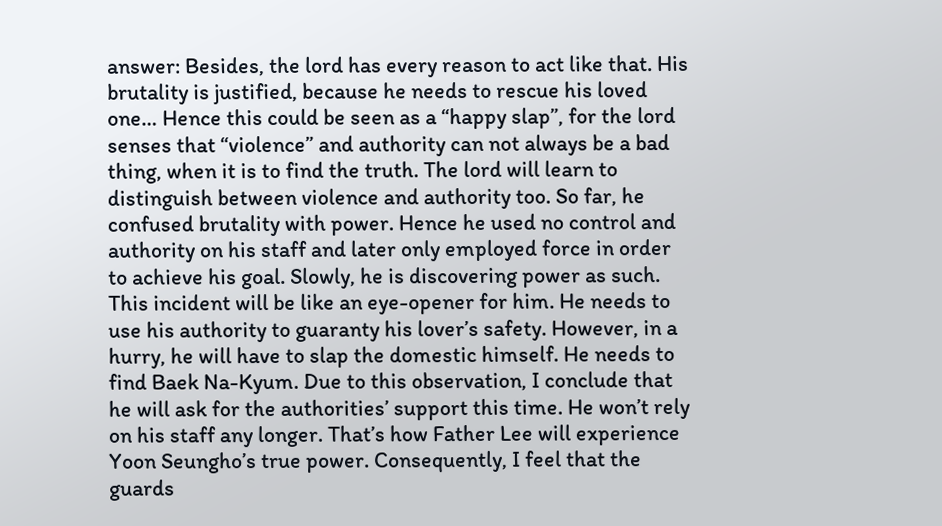answer: Besides, the lord has every reason to act like that. His brutality is justified, because he needs to rescue his loved one… Hence this could be seen as a “happy slap”, for the lord senses that “violence” and authority can not always be a bad thing, when it is to find the truth. The lord will learn to distinguish between violence and authority too. So far, he confused brutality with power. Hence he used no control and authority on his staff and later only employed force in order to achieve his goal. Slowly, he is discovering power as such. This incident will be like an eye-opener for him. He needs to use his authority to guaranty his lover’s safety. However, in a hurry, he will have to slap the domestic himself. He needs to find Baek Na-Kyum. Due to this observation, I conclude that he will ask for the authorities’ support this time. He won’t rely on his staff any longer. That’s how Father Lee will experience Yoon Seungho’s true power. Consequently, I feel that the guards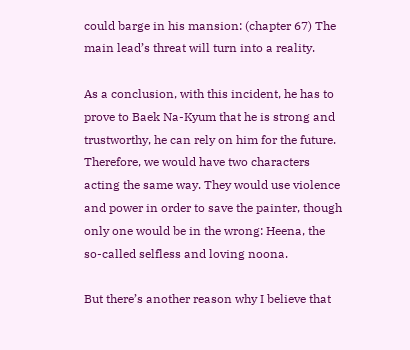could barge in his mansion: (chapter 67) The main lead’s threat will turn into a reality.

As a conclusion, with this incident, he has to prove to Baek Na-Kyum that he is strong and trustworthy, he can rely on him for the future. Therefore, we would have two characters acting the same way. They would use violence and power in order to save the painter, though only one would be in the wrong: Heena, the so-called selfless and loving noona.

But there’s another reason why I believe that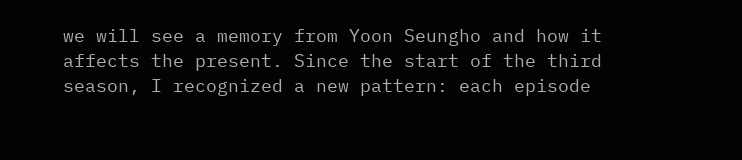we will see a memory from Yoon Seungho and how it affects the present. Since the start of the third season, I recognized a new pattern: each episode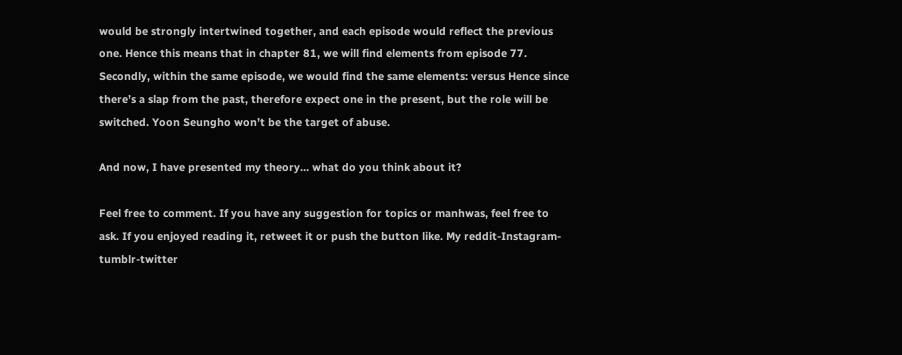would be strongly intertwined together, and each episode would reflect the previous one. Hence this means that in chapter 81, we will find elements from episode 77. Secondly, within the same episode, we would find the same elements: versus Hence since there’s a slap from the past, therefore expect one in the present, but the role will be switched. Yoon Seungho won’t be the target of abuse.

And now, I have presented my theory… what do you think about it?

Feel free to comment. If you have any suggestion for topics or manhwas, feel free to ask. If you enjoyed reading it, retweet it or push the button like. My reddit-Instagram-tumblr-twitter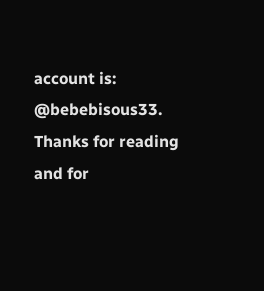account is: @bebebisous33. Thanks for reading and for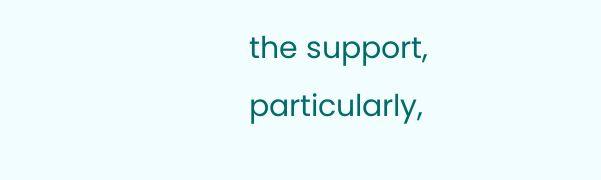the support, particularly,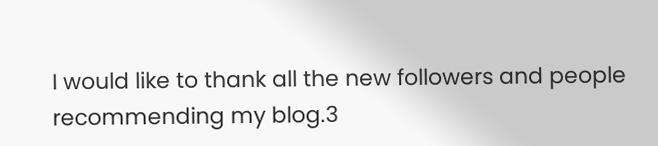I would like to thank all the new followers and people recommending my blog.3